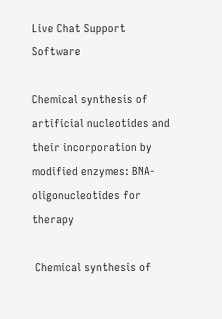Live Chat Support Software

Chemical synthesis of artificial nucleotides and their incorporation by modified enzymes: BNA-oligonucleotides for therapy

 Chemical synthesis of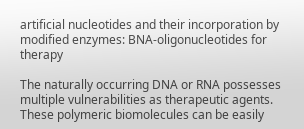artificial nucleotides and their incorporation by modified enzymes: BNA-oligonucleotides for therapy

The naturally occurring DNA or RNA possesses multiple vulnerabilities as therapeutic agents.  These polymeric biomolecules can be easily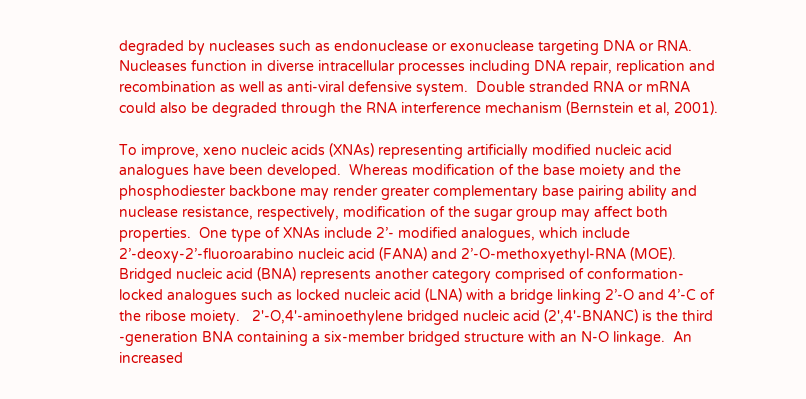degraded by nucleases such as endonuclease or exonuclease targeting DNA or RNA.   Nucleases function in diverse intracellular processes including DNA repair, replication and recombination as well as anti-viral defensive system.  Double stranded RNA or mRNA could also be degraded through the RNA interference mechanism (Bernstein et al, 2001).

To improve, xeno nucleic acids (XNAs) representing artificially modified nucleic acid analogues have been developed.  Whereas modification of the base moiety and the phosphodiester backbone may render greater complementary base pairing ability and nuclease resistance, respectively, modification of the sugar group may affect both properties.  One type of XNAs include 2’- modified analogues, which include 2’-deoxy-2’-fluoroarabino nucleic acid (FANA) and 2’-O-methoxyethyl-RNA (MOE).  Bridged nucleic acid (BNA) represents another category comprised of conformation-locked analogues such as locked nucleic acid (LNA) with a bridge linking 2’-O and 4’-C of the ribose moiety.   2'-O,4'-aminoethylene bridged nucleic acid (2',4'-BNANC) is the third -generation BNA containing a six-member bridged structure with an N-O linkage.  An increased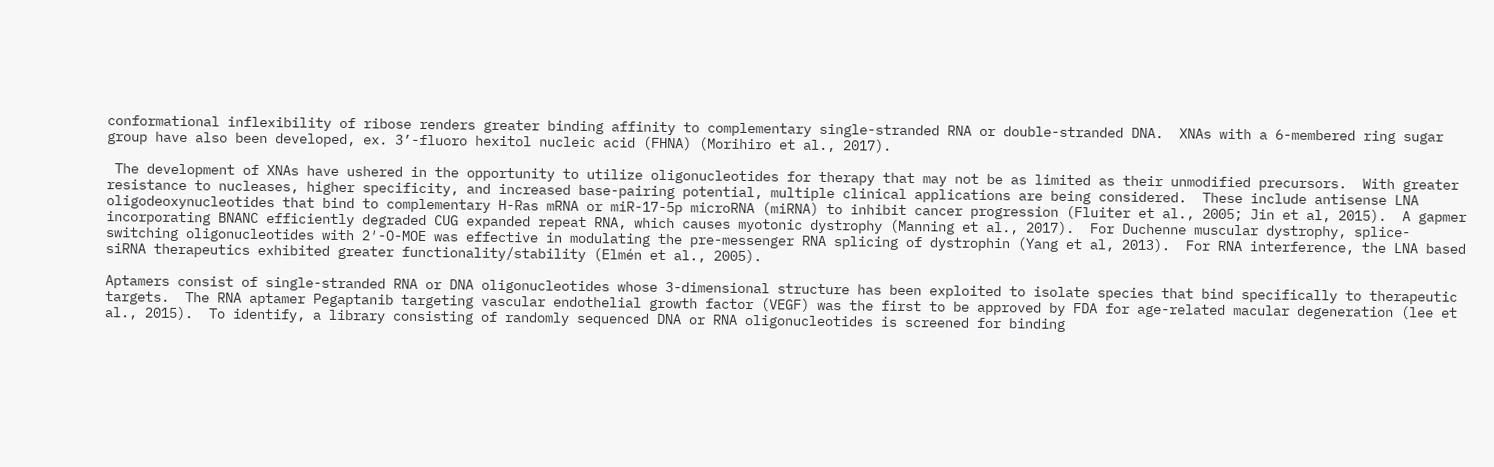conformational inflexibility of ribose renders greater binding affinity to complementary single-stranded RNA or double-stranded DNA.  XNAs with a 6-membered ring sugar group have also been developed, ex. 3’-fluoro hexitol nucleic acid (FHNA) (Morihiro et al., 2017).

 The development of XNAs have ushered in the opportunity to utilize oligonucleotides for therapy that may not be as limited as their unmodified precursors.  With greater resistance to nucleases, higher specificity, and increased base-pairing potential, multiple clinical applications are being considered.  These include antisense LNA oligodeoxynucleotides that bind to complementary H-Ras mRNA or miR-17-5p microRNA (miRNA) to inhibit cancer progression (Fluiter et al., 2005; Jin et al, 2015).  A gapmer incorporating BNANC efficiently degraded CUG expanded repeat RNA, which causes myotonic dystrophy (Manning et al., 2017).  For Duchenne muscular dystrophy, splice-switching oligonucleotides with 2′-O-MOE was effective in modulating the pre-messenger RNA splicing of dystrophin (Yang et al, 2013).  For RNA interference, the LNA based siRNA therapeutics exhibited greater functionality/stability (Elmén et al., 2005).

Aptamers consist of single-stranded RNA or DNA oligonucleotides whose 3-dimensional structure has been exploited to isolate species that bind specifically to therapeutic targets.  The RNA aptamer Pegaptanib targeting vascular endothelial growth factor (VEGF) was the first to be approved by FDA for age-related macular degeneration (lee et al., 2015).  To identify, a library consisting of randomly sequenced DNA or RNA oligonucleotides is screened for binding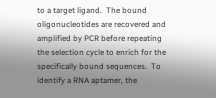to a target ligand.  The bound oligonucleotides are recovered and amplified by PCR before repeating the selection cycle to enrich for the specifically bound sequences.  To identify a RNA aptamer, the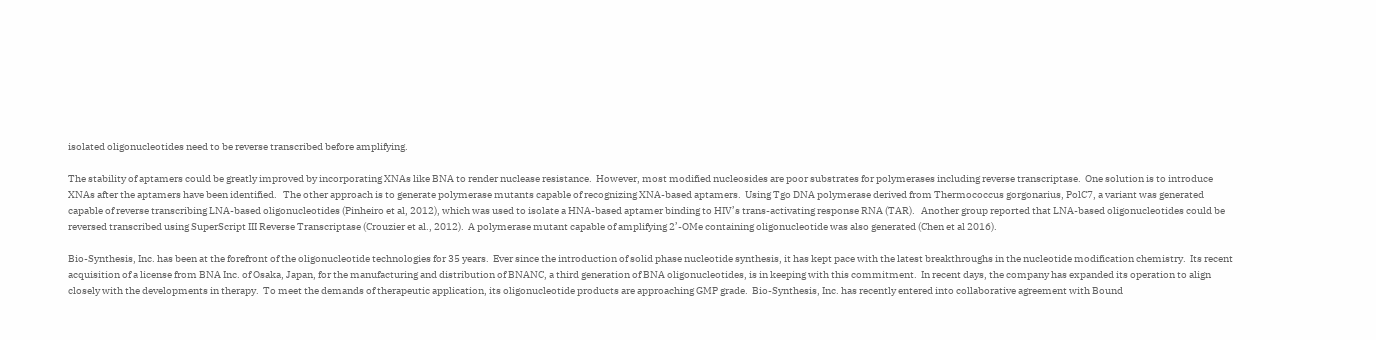isolated oligonucleotides need to be reverse transcribed before amplifying.

The stability of aptamers could be greatly improved by incorporating XNAs like BNA to render nuclease resistance.  However, most modified nucleosides are poor substrates for polymerases including reverse transcriptase.  One solution is to introduce XNAs after the aptamers have been identified.   The other approach is to generate polymerase mutants capable of recognizing XNA-based aptamers.  Using Tgo DNA polymerase derived from Thermococcus gorgonarius, PolC7, a variant was generated capable of reverse transcribing LNA-based oligonucleotides (Pinheiro et al, 2012), which was used to isolate a HNA-based aptamer binding to HIV’s trans-activating response RNA (TAR).   Another group reported that LNA-based oligonucleotides could be reversed transcribed using SuperScript III Reverse Transcriptase (Crouzier et al., 2012).  A polymerase mutant capable of amplifying 2’-OMe containing oligonucleotide was also generated (Chen et al 2016).

Bio-Synthesis, Inc. has been at the forefront of the oligonucleotide technologies for 35 years.  Ever since the introduction of solid phase nucleotide synthesis, it has kept pace with the latest breakthroughs in the nucleotide modification chemistry.  Its recent acquisition of a license from BNA Inc. of Osaka, Japan, for the manufacturing and distribution of BNANC, a third generation of BNA oligonucleotides, is in keeping with this commitment.  In recent days, the company has expanded its operation to align closely with the developments in therapy.  To meet the demands of therapeutic application, its oligonucleotide products are approaching GMP grade.  Bio-Synthesis, Inc. has recently entered into collaborative agreement with Bound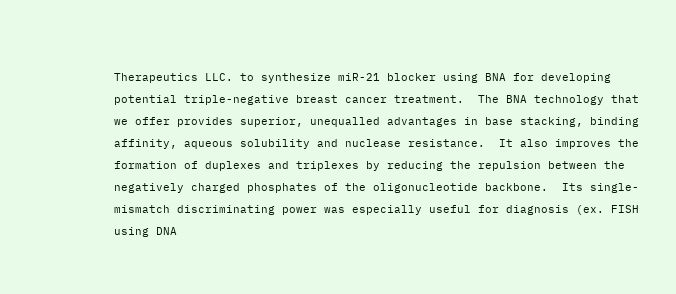Therapeutics LLC. to synthesize miR-21 blocker using BNA for developing potential triple-negative breast cancer treatment.  The BNA technology that we offer provides superior, unequalled advantages in base stacking, binding affinity, aqueous solubility and nuclease resistance.  It also improves the formation of duplexes and triplexes by reducing the repulsion between the negatively charged phosphates of the oligonucleotide backbone.  Its single-mismatch discriminating power was especially useful for diagnosis (ex. FISH using DNA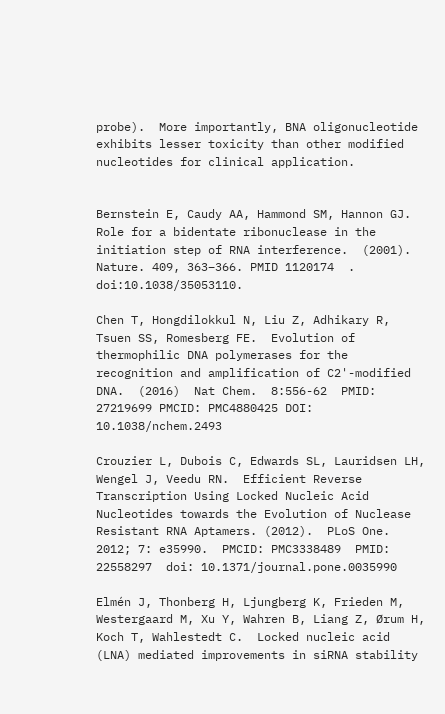probe).  More importantly, BNA oligonucleotide exhibits lesser toxicity than other modified nucleotides for clinical application.


Bernstein E, Caudy AA, Hammond SM, Hannon GJ.  Role for a bidentate ribonuclease in the initiation step of RNA interference.  (2001). Nature. 409, 363–366. PMID 1120174  . doi:10.1038/35053110.

Chen T, Hongdilokkul N, Liu Z, Adhikary R, Tsuen SS, Romesberg FE.  Evolution of thermophilic DNA polymerases for the recognition and amplification of C2'-modified DNA.  (2016)  Nat Chem.  8:556-62  PMID: 27219699 PMCID: PMC4880425 DOI: 10.1038/nchem.2493

Crouzier L, Dubois C, Edwards SL, Lauridsen LH, Wengel J, Veedu RN.  Efficient Reverse Transcription Using Locked Nucleic Acid Nucleotides towards the Evolution of Nuclease Resistant RNA Aptamers. (2012).  PLoS One. 2012; 7: e35990.  PMCID: PMC3338489  PMID: 22558297  doi: 10.1371/journal.pone.0035990

Elmén J, Thonberg H, Ljungberg K, Frieden M, Westergaard M, Xu Y, Wahren B, Liang Z, Ørum H, Koch T, Wahlestedt C.  Locked nucleic acid (LNA) mediated improvements in siRNA stability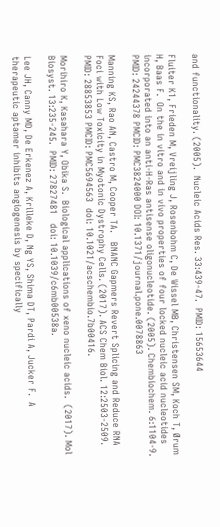and functionality. (2005).  Nucleic Acids Res. 33:439-47.  PMID: 15653644

Fluiter K1, Frieden M, Vreijling J, Rosenbohm C, De Wissel MB, Christensen SM, Koch T, Ørum H, Baas F.  On the in vitro and in vivo properties of four locked nucleic acid nucleotides incorporated into an anti-H-Ras antisense oligonucleotide. (2005). Chembiochem. 6:1104-9. PMID: 24244378 PMCID: PMC3824000 DOI: 10.1371/journal.pone.0078863

Manning KS, Rao AN, Castro M, Cooper TA.   BNANC Gapmers Revert Splicing and Reduce RNA Foci with Low Toxicity in Myotonic Dystrophy Cells. (2017). ACS Chem Biol. 12:2503-2509.  PMID: 28853853 PMCID: PMC5694563  doi: 10.1021/acschembio.7b00416.

Morihiro K, Kasahara Y, Obika S.  Biological applications of xeno nucleic acids.  (2017). Mol Biosyst. 13:235-245.  PMID: 27827481   doi: 10.1039/c6mb00538a.

Lee JH, Canny MD, De Erkenez A, Krilleke D, Ng YS, Shima DT, Pardi A, Jucker F.  A therapeutic aptamer inhibits angiogenesis by specifically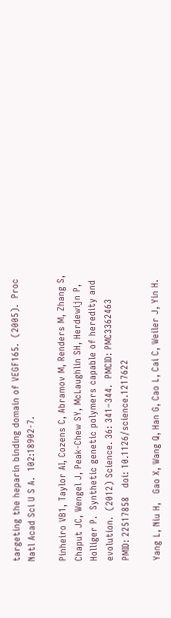targeting the heparin binding domain of VEGF165.  (2005).  Proc Natl Acad Sci U S A.  102:18902-7.

Pinheiro VB1, Taylor AI, Cozens C, Abramov M, Renders M, Zhang S, Chaput JC, Wengel J, Peak-Chew SY, McLaughlin SH, Herdewijn P, Holliger P.  Synthetic genetic polymers capable of heredity and evolution.  (2012) Science. 36: 341–344.  PMCID: PMC3362463   PMID: 22517858   doi: 10.1126/science.1217622

Yang L, Niu H,   Gao X, Wang Q, Han G, Cao L, Cai C, Weiler J, Yin H.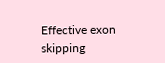Effective exon skipping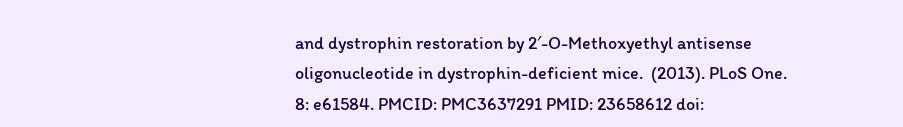and dystrophin restoration by 2′-O-Methoxyethyl antisense oligonucleotide in dystrophin-deficient mice.  (2013). PLoS One. 8: e61584. PMCID: PMC3637291 PMID: 23658612 doi: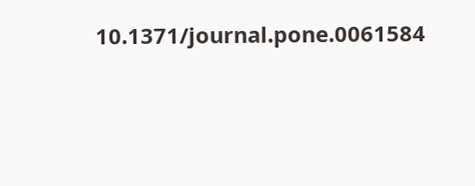10.1371/journal.pone.0061584